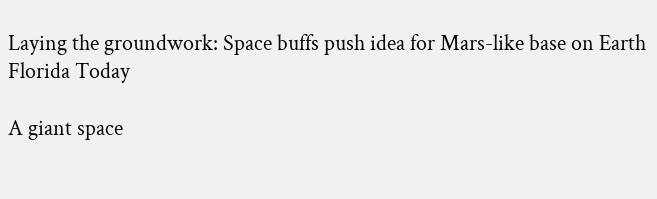Laying the groundwork: Space buffs push idea for Mars-like base on Earth Florida Today

A giant space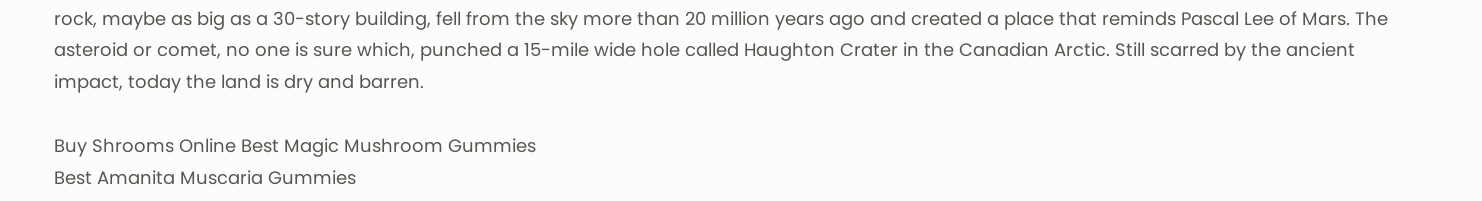rock, maybe as big as a 30-story building, fell from the sky more than 20 million years ago and created a place that reminds Pascal Lee of Mars. The asteroid or comet, no one is sure which, punched a 15-mile wide hole called Haughton Crater in the Canadian Arctic. Still scarred by the ancient impact, today the land is dry and barren.

Buy Shrooms Online Best Magic Mushroom Gummies
Best Amanita Muscaria Gummies